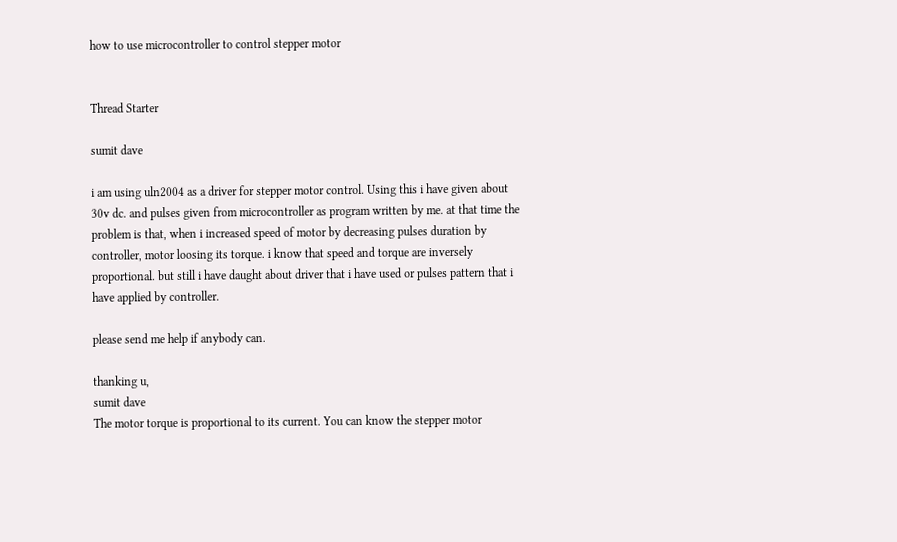how to use microcontroller to control stepper motor


Thread Starter

sumit dave

i am using uln2004 as a driver for stepper motor control. Using this i have given about 30v dc. and pulses given from microcontroller as program written by me. at that time the problem is that, when i increased speed of motor by decreasing pulses duration by controller, motor loosing its torque. i know that speed and torque are inversely proportional. but still i have daught about driver that i have used or pulses pattern that i have applied by controller.

please send me help if anybody can.

thanking u,
sumit dave
The motor torque is proportional to its current. You can know the stepper motor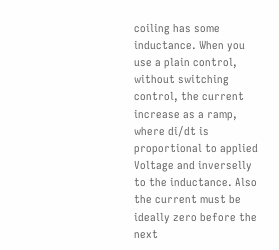coiling has some inductance. When you use a plain control, without switching control, the current increase as a ramp, where di/dt is proportional to applied Voltage and inverselly to the inductance. Also the current must be ideally zero before the next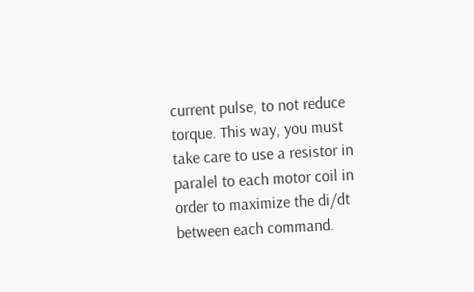current pulse, to not reduce torque. This way, you must take care to use a resistor in paralel to each motor coil in order to maximize the di/dt between each command.